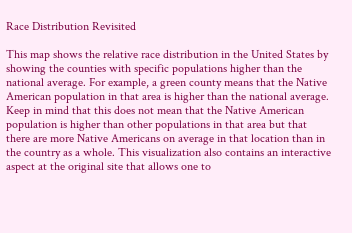Race Distribution Revisited

This map shows the relative race distribution in the United States by showing the counties with specific populations higher than the national average. For example, a green county means that the Native American population in that area is higher than the national average. Keep in mind that this does not mean that the Native American population is higher than other populations in that area but that there are more Native Americans on average in that location than in the country as a whole. This visualization also contains an interactive aspect at the original site that allows one to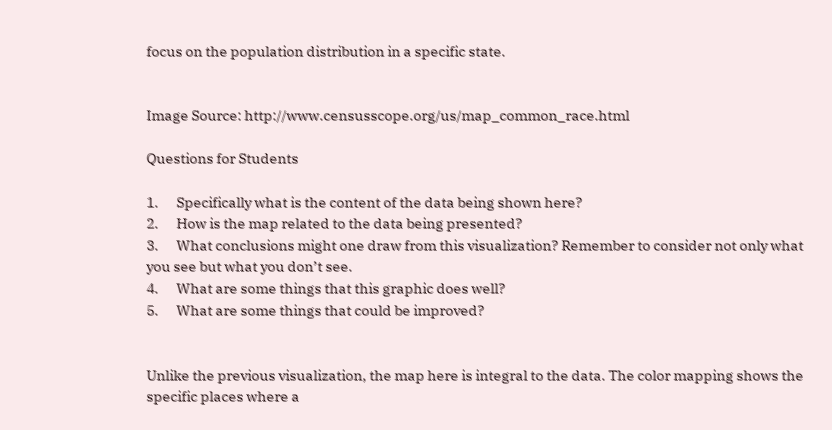focus on the population distribution in a specific state.


Image Source: http://www.censusscope.org/us/map_common_race.html

Questions for Students

1.      Specifically what is the content of the data being shown here?
2.      How is the map related to the data being presented?
3.      What conclusions might one draw from this visualization? Remember to consider not only what you see but what you don’t see.
4.      What are some things that this graphic does well?
5.      What are some things that could be improved?


Unlike the previous visualization, the map here is integral to the data. The color mapping shows the specific places where a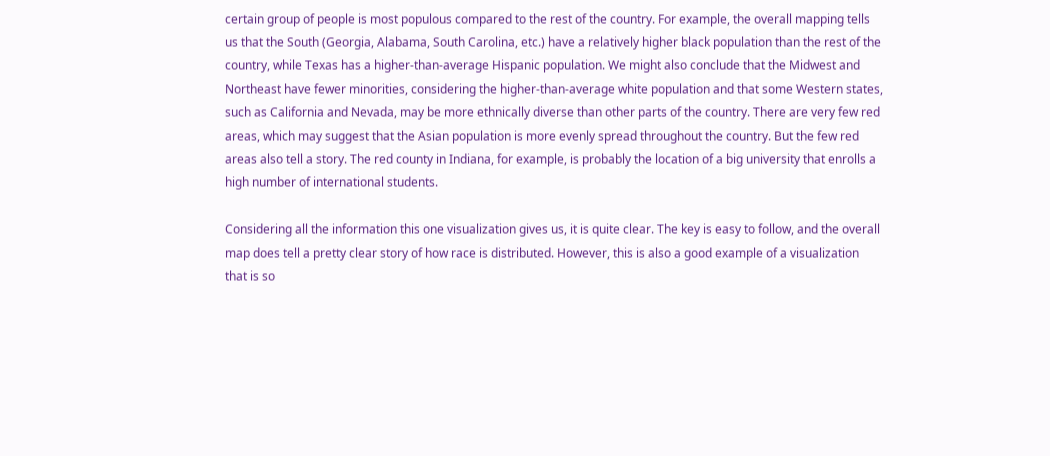certain group of people is most populous compared to the rest of the country. For example, the overall mapping tells us that the South (Georgia, Alabama, South Carolina, etc.) have a relatively higher black population than the rest of the country, while Texas has a higher-than-average Hispanic population. We might also conclude that the Midwest and Northeast have fewer minorities, considering the higher-than-average white population and that some Western states, such as California and Nevada, may be more ethnically diverse than other parts of the country. There are very few red areas, which may suggest that the Asian population is more evenly spread throughout the country. But the few red areas also tell a story. The red county in Indiana, for example, is probably the location of a big university that enrolls a high number of international students.

Considering all the information this one visualization gives us, it is quite clear. The key is easy to follow, and the overall map does tell a pretty clear story of how race is distributed. However, this is also a good example of a visualization that is so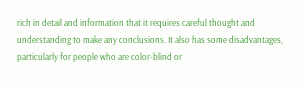rich in detail and information that it requires careful thought and understanding to make any conclusions. It also has some disadvantages, particularly for people who are color-blind or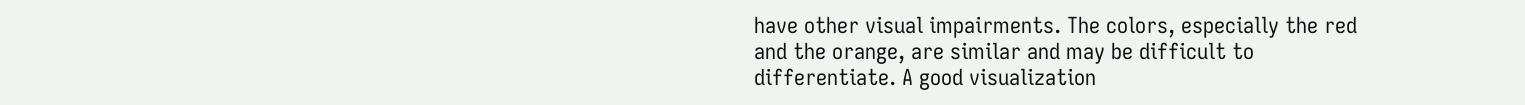have other visual impairments. The colors, especially the red and the orange, are similar and may be difficult to differentiate. A good visualization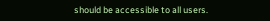should be accessible to all users.